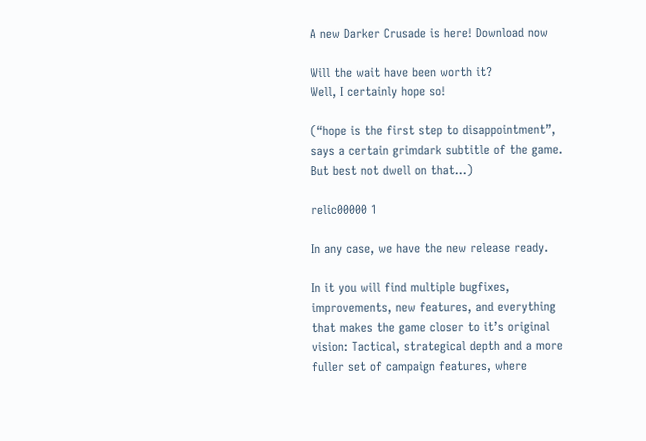A new Darker Crusade is here! Download now

Will the wait have been worth it?
Well, I certainly hope so!

(“hope is the first step to disappointment”, says a certain grimdark subtitle of the game. But best not dwell on that…)

relic00000 1

In any case, we have the new release ready.

In it you will find multiple bugfixes, improvements, new features, and everything that makes the game closer to it’s original vision: Tactical, strategical depth and a more fuller set of campaign features, where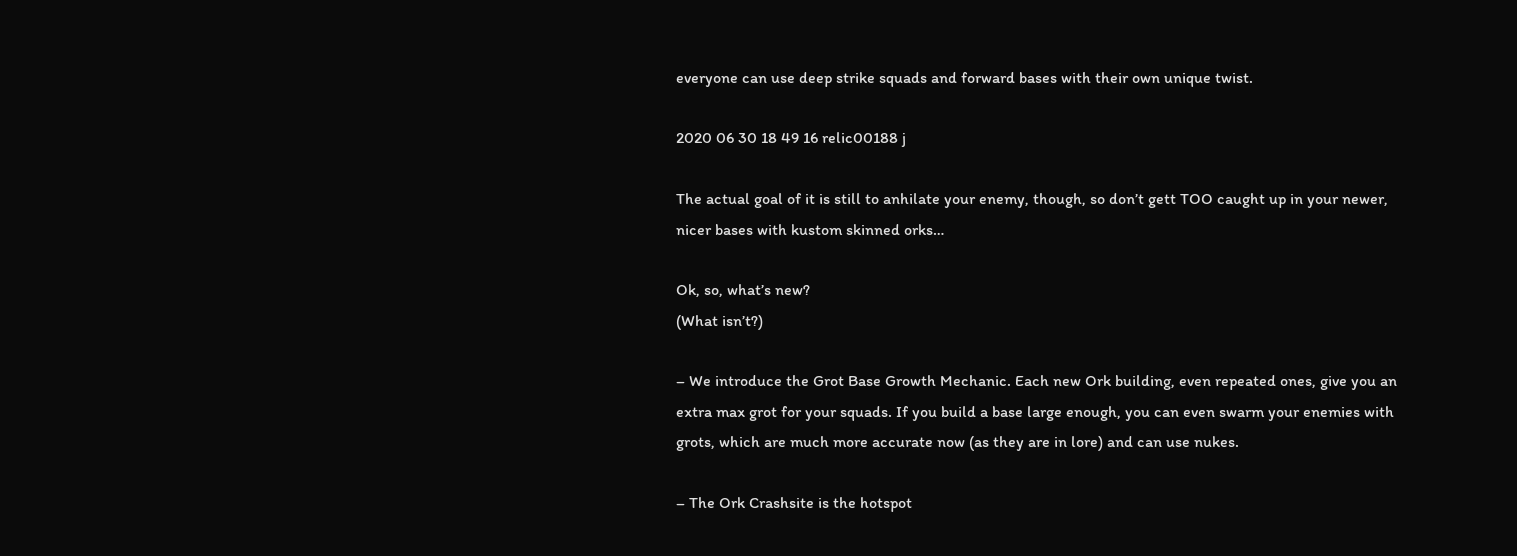everyone can use deep strike squads and forward bases with their own unique twist.

2020 06 30 18 49 16 relic00188 j

The actual goal of it is still to anhilate your enemy, though, so don’t gett TOO caught up in your newer, nicer bases with kustom skinned orks…

Ok, so, what’s new?
(What isn’t?)

– We introduce the Grot Base Growth Mechanic. Each new Ork building, even repeated ones, give you an extra max grot for your squads. If you build a base large enough, you can even swarm your enemies with grots, which are much more accurate now (as they are in lore) and can use nukes.

– The Ork Crashsite is the hotspot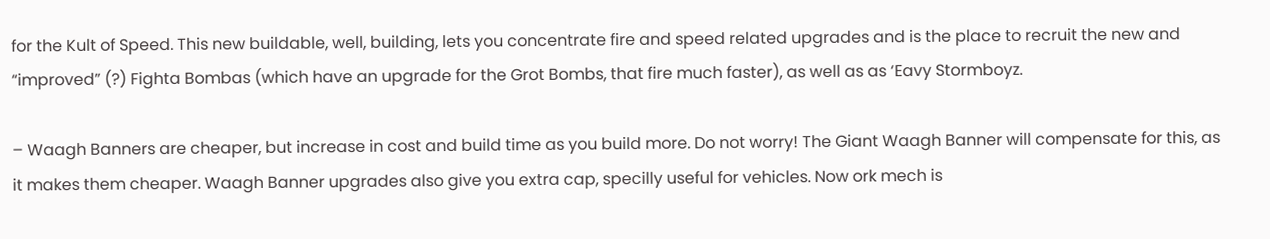for the Kult of Speed. This new buildable, well, building, lets you concentrate fire and speed related upgrades and is the place to recruit the new and “improved” (?) Fighta Bombas (which have an upgrade for the Grot Bombs, that fire much faster), as well as as ‘Eavy Stormboyz.

– Waagh Banners are cheaper, but increase in cost and build time as you build more. Do not worry! The Giant Waagh Banner will compensate for this, as it makes them cheaper. Waagh Banner upgrades also give you extra cap, specilly useful for vehicles. Now ork mech is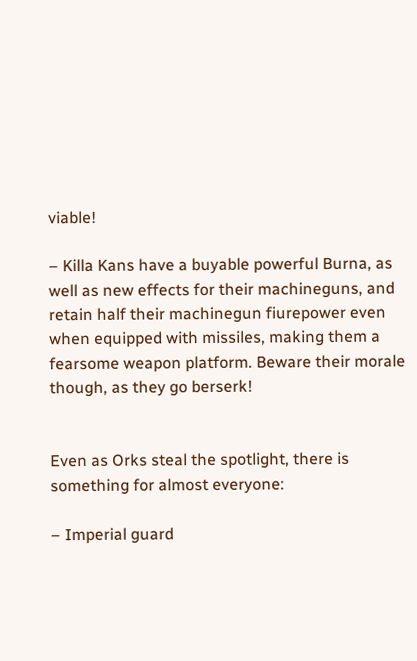viable!

– Killa Kans have a buyable powerful Burna, as well as new effects for their machineguns, and retain half their machinegun fiurepower even when equipped with missiles, making them a fearsome weapon platform. Beware their morale though, as they go berserk!


Even as Orks steal the spotlight, there is something for almost everyone:

– Imperial guard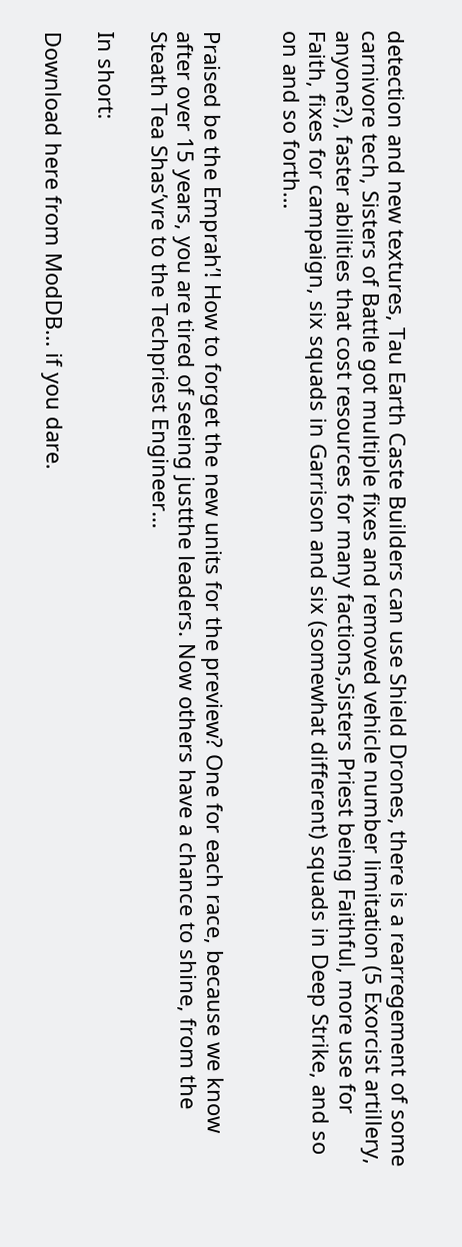detection and new textures, Tau Earth Caste Builders can use Shield Drones, there is a rearregement of some carnivore tech, Sisters of Battle got multiple fixes and removed vehicle number limitation (5 Exorcist artillery, anyone?), faster abilities that cost resources for many factions,Sisters Priest being Faithful, more use for Faith, fixes for campaign, six squads in Garrison and six (somewhat different) squads in Deep Strike, and so on and so forth…


Praised be the Emprah’! How to forget the new units for the preview? One for each race, because we know after over 15 years, you are tired of seeing justthe leaders. Now others have a chance to shine, from the Steath Tea Shas’vre to the Techpriest Engineer…

In short:

Download here from ModDB… if you dare.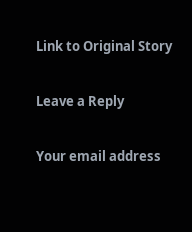Link to Original Story

Leave a Reply

Your email address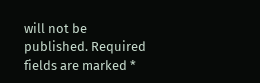will not be published. Required fields are marked *